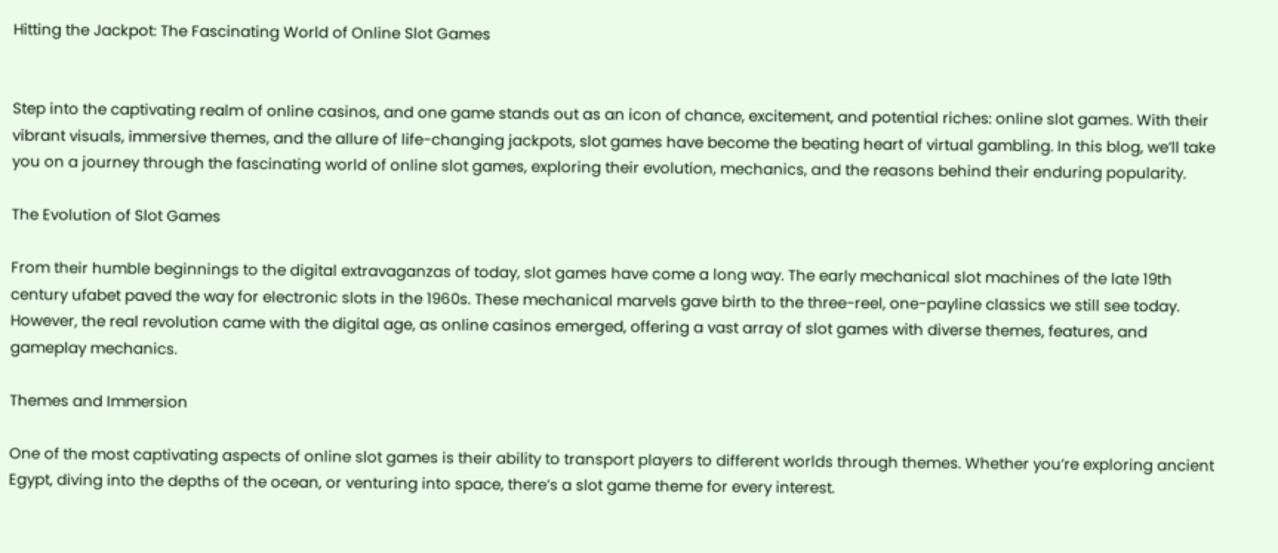Hitting the Jackpot: The Fascinating World of Online Slot Games


Step into the captivating realm of online casinos, and one game stands out as an icon of chance, excitement, and potential riches: online slot games. With their vibrant visuals, immersive themes, and the allure of life-changing jackpots, slot games have become the beating heart of virtual gambling. In this blog, we’ll take you on a journey through the fascinating world of online slot games, exploring their evolution, mechanics, and the reasons behind their enduring popularity.

The Evolution of Slot Games

From their humble beginnings to the digital extravaganzas of today, slot games have come a long way. The early mechanical slot machines of the late 19th century ufabet paved the way for electronic slots in the 1960s. These mechanical marvels gave birth to the three-reel, one-payline classics we still see today. However, the real revolution came with the digital age, as online casinos emerged, offering a vast array of slot games with diverse themes, features, and gameplay mechanics.

Themes and Immersion

One of the most captivating aspects of online slot games is their ability to transport players to different worlds through themes. Whether you’re exploring ancient Egypt, diving into the depths of the ocean, or venturing into space, there’s a slot game theme for every interest.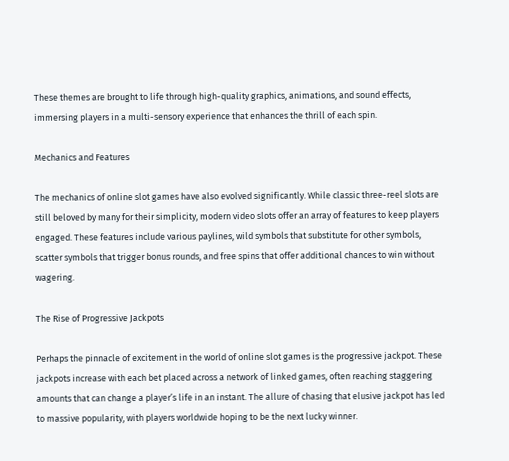These themes are brought to life through high-quality graphics, animations, and sound effects, immersing players in a multi-sensory experience that enhances the thrill of each spin.

Mechanics and Features

The mechanics of online slot games have also evolved significantly. While classic three-reel slots are still beloved by many for their simplicity, modern video slots offer an array of features to keep players engaged. These features include various paylines, wild symbols that substitute for other symbols, scatter symbols that trigger bonus rounds, and free spins that offer additional chances to win without wagering.

The Rise of Progressive Jackpots

Perhaps the pinnacle of excitement in the world of online slot games is the progressive jackpot. These jackpots increase with each bet placed across a network of linked games, often reaching staggering amounts that can change a player’s life in an instant. The allure of chasing that elusive jackpot has led to massive popularity, with players worldwide hoping to be the next lucky winner.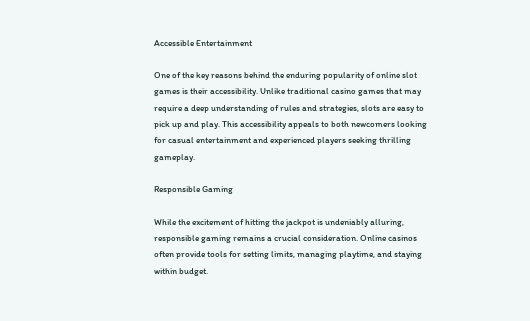Accessible Entertainment

One of the key reasons behind the enduring popularity of online slot games is their accessibility. Unlike traditional casino games that may require a deep understanding of rules and strategies, slots are easy to pick up and play. This accessibility appeals to both newcomers looking for casual entertainment and experienced players seeking thrilling gameplay.

Responsible Gaming

While the excitement of hitting the jackpot is undeniably alluring, responsible gaming remains a crucial consideration. Online casinos often provide tools for setting limits, managing playtime, and staying within budget.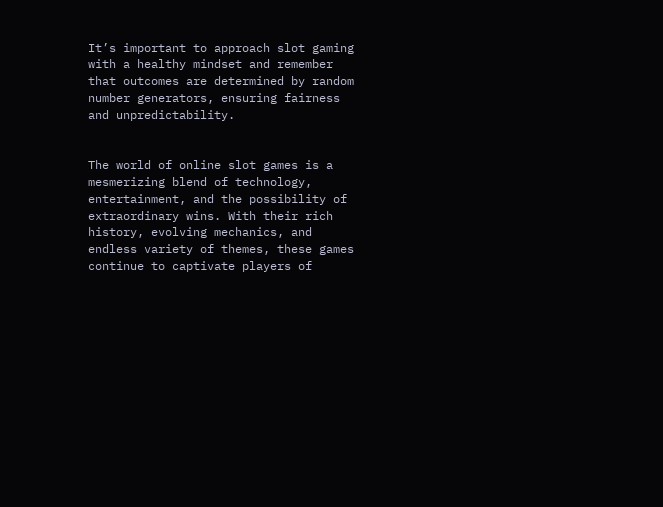It’s important to approach slot gaming with a healthy mindset and remember that outcomes are determined by random number generators, ensuring fairness and unpredictability.


The world of online slot games is a mesmerizing blend of technology, entertainment, and the possibility of extraordinary wins. With their rich history, evolving mechanics, and endless variety of themes, these games continue to captivate players of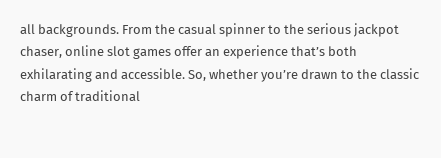all backgrounds. From the casual spinner to the serious jackpot chaser, online slot games offer an experience that’s both exhilarating and accessible. So, whether you’re drawn to the classic charm of traditional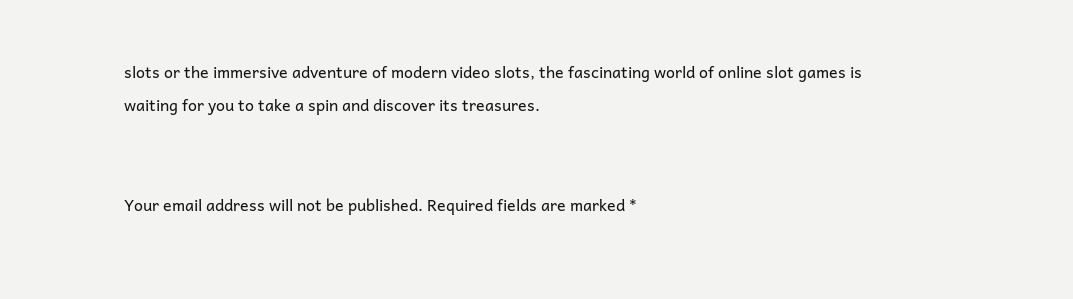slots or the immersive adventure of modern video slots, the fascinating world of online slot games is waiting for you to take a spin and discover its treasures.


Your email address will not be published. Required fields are marked *